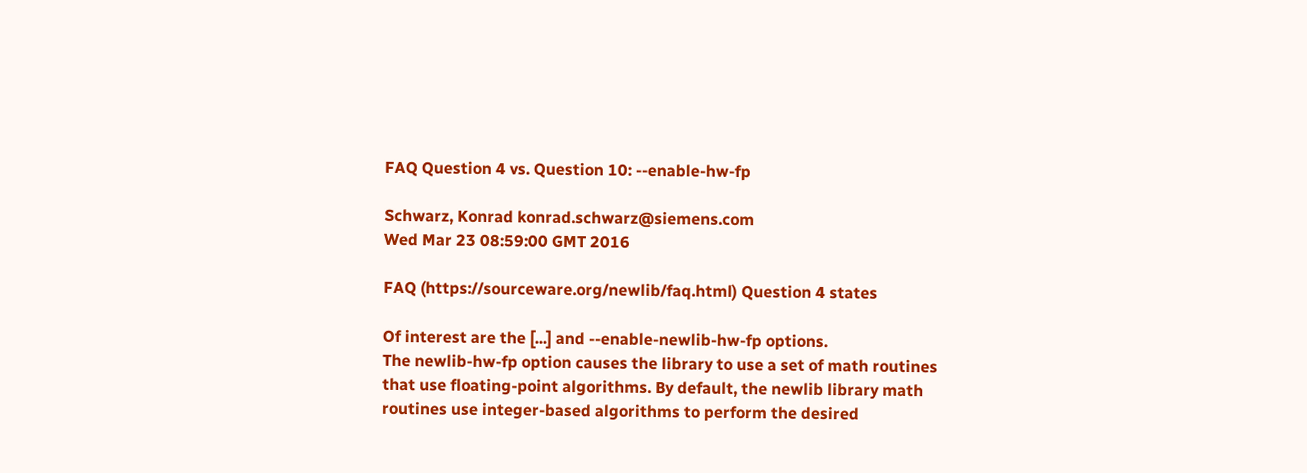FAQ Question 4 vs. Question 10: --enable-hw-fp

Schwarz, Konrad konrad.schwarz@siemens.com
Wed Mar 23 08:59:00 GMT 2016

FAQ (https://sourceware.org/newlib/faq.html) Question 4 states

Of interest are the [...] and --enable-newlib-hw-fp options.
The newlib-hw-fp option causes the library to use a set of math routines
that use floating-point algorithms. By default, the newlib library math
routines use integer-based algorithms to perform the desired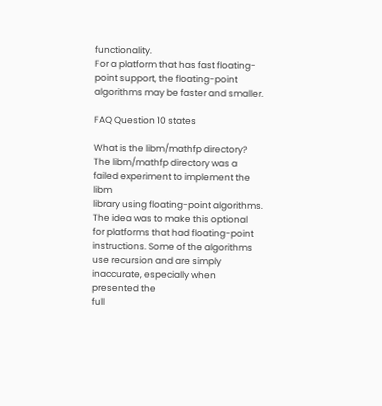functionality.
For a platform that has fast floating-point support, the floating-point
algorithms may be faster and smaller.

FAQ Question 10 states

What is the libm/mathfp directory?
The libm/mathfp directory was a failed experiment to implement the libm
library using floating-point algorithms. The idea was to make this optional
for platforms that had floating-point instructions. Some of the algorithms
use recursion and are simply inaccurate, especially when presented the
full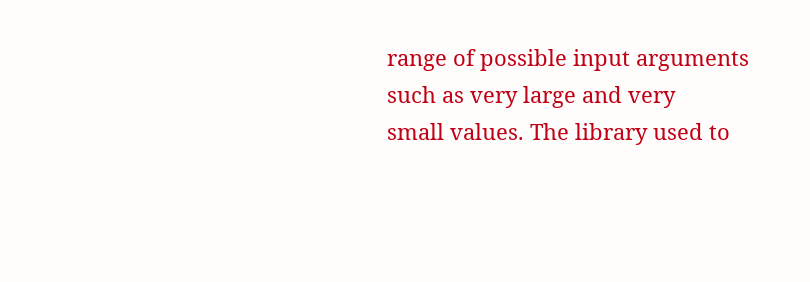range of possible input arguments such as very large and very
small values. The library used to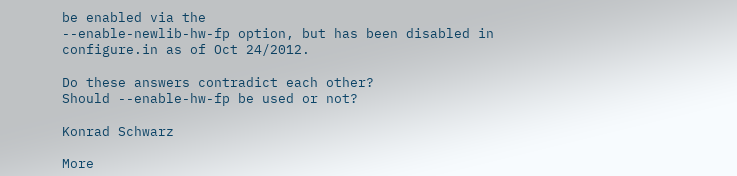be enabled via the
--enable-newlib-hw-fp option, but has been disabled in
configure.in as of Oct 24/2012.

Do these answers contradict each other?
Should --enable-hw-fp be used or not?

Konrad Schwarz

More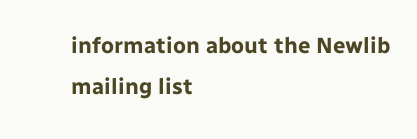information about the Newlib mailing list